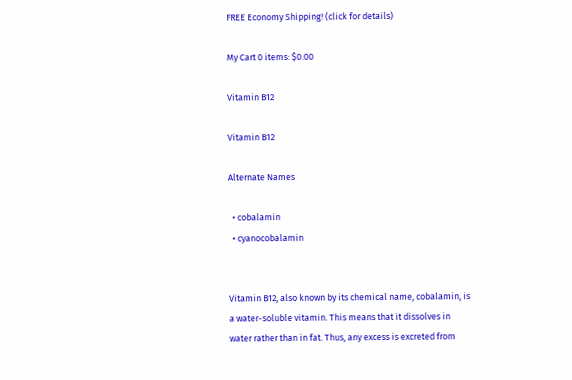FREE Economy Shipping! (click for details)

My Cart 0 items: $0.00

Vitamin B12

Vitamin B12

Alternate Names

  • cobalamin
  • cyanocobalamin


Vitamin B12, also known by its chemical name, cobalamin, is a water-soluble vitamin. This means that it dissolves in water rather than in fat. Thus, any excess is excreted from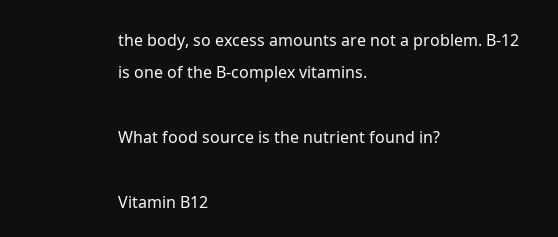the body, so excess amounts are not a problem. B-12 is one of the B-complex vitamins.

What food source is the nutrient found in?

Vitamin B12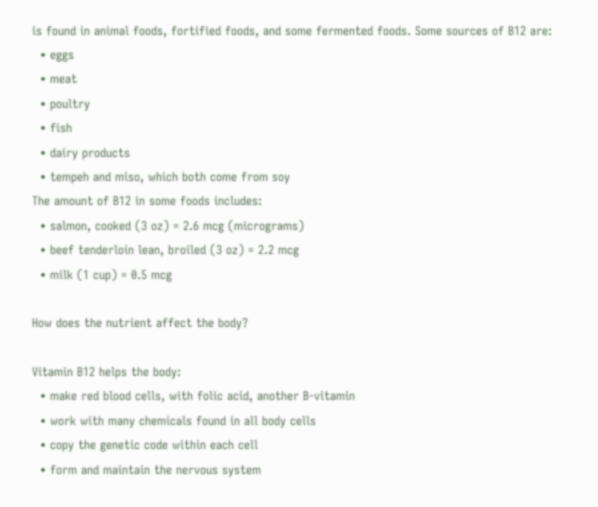is found in animal foods, fortified foods, and some fermented foods. Some sources of B12 are:
  • eggs
  • meat
  • poultry
  • fish
  • dairy products
  • tempeh and miso, which both come from soy
The amount of B12 in some foods includes:
  • salmon, cooked (3 oz) = 2.6 mcg (micrograms)
  • beef tenderloin lean, broiled (3 oz) = 2.2 mcg
  • milk (1 cup) = 0.5 mcg

How does the nutrient affect the body?

Vitamin B12 helps the body:
  • make red blood cells, with folic acid, another B-vitamin
  • work with many chemicals found in all body cells
  • copy the genetic code within each cell
  • form and maintain the nervous system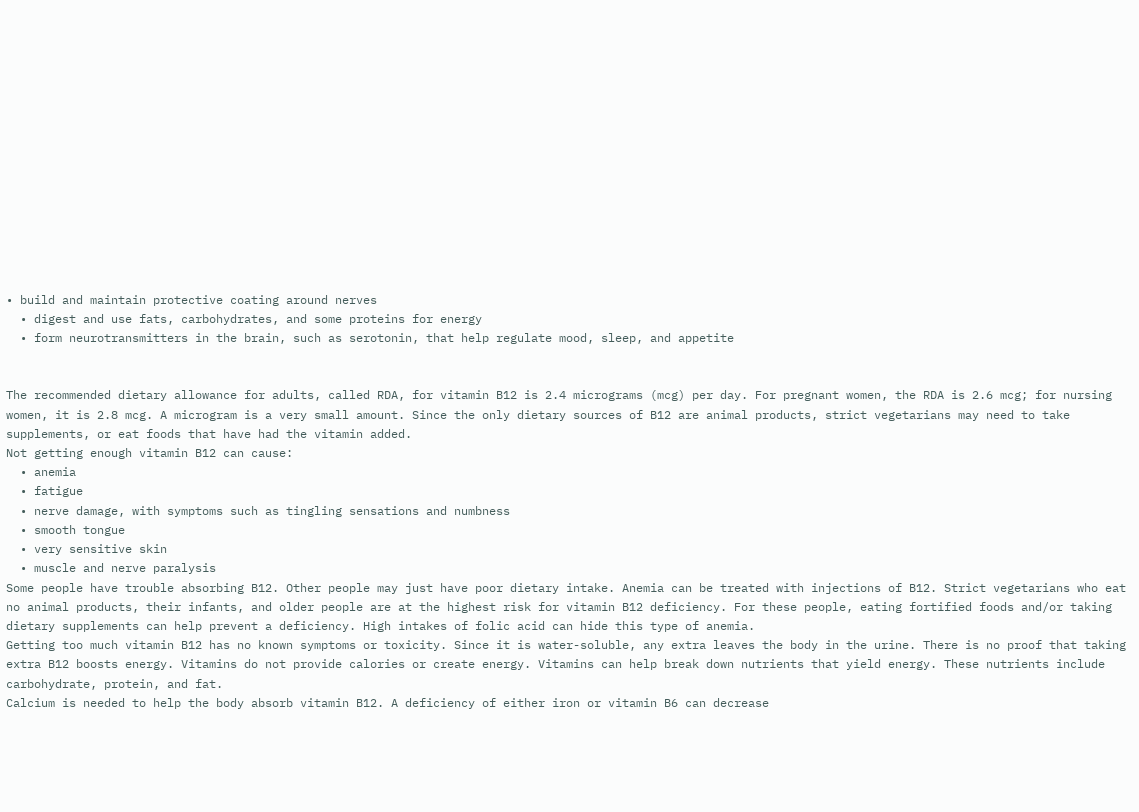• build and maintain protective coating around nerves
  • digest and use fats, carbohydrates, and some proteins for energy
  • form neurotransmitters in the brain, such as serotonin, that help regulate mood, sleep, and appetite


The recommended dietary allowance for adults, called RDA, for vitamin B12 is 2.4 micrograms (mcg) per day. For pregnant women, the RDA is 2.6 mcg; for nursing women, it is 2.8 mcg. A microgram is a very small amount. Since the only dietary sources of B12 are animal products, strict vegetarians may need to take supplements, or eat foods that have had the vitamin added.
Not getting enough vitamin B12 can cause:
  • anemia
  • fatigue
  • nerve damage, with symptoms such as tingling sensations and numbness
  • smooth tongue
  • very sensitive skin
  • muscle and nerve paralysis
Some people have trouble absorbing B12. Other people may just have poor dietary intake. Anemia can be treated with injections of B12. Strict vegetarians who eat no animal products, their infants, and older people are at the highest risk for vitamin B12 deficiency. For these people, eating fortified foods and/or taking dietary supplements can help prevent a deficiency. High intakes of folic acid can hide this type of anemia.
Getting too much vitamin B12 has no known symptoms or toxicity. Since it is water-soluble, any extra leaves the body in the urine. There is no proof that taking extra B12 boosts energy. Vitamins do not provide calories or create energy. Vitamins can help break down nutrients that yield energy. These nutrients include carbohydrate, protein, and fat.
Calcium is needed to help the body absorb vitamin B12. A deficiency of either iron or vitamin B6 can decrease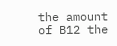the amount of B12 the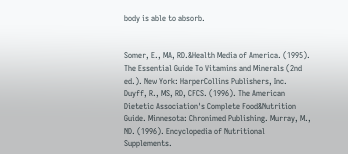body is able to absorb.


Somer, E., MA, RD.&Health Media of America. (1995). The Essential Guide To Vitamins and Minerals (2nd ed.). New York: HarperCollins Publishers, Inc. Duyff, R., MS, RD, CFCS. (1996). The American Dietetic Association's Complete Food&Nutrition Guide. Minnesota: Chronimed Publishing. Murray, M., ND. (1996). Encyclopedia of Nutritional Supplements.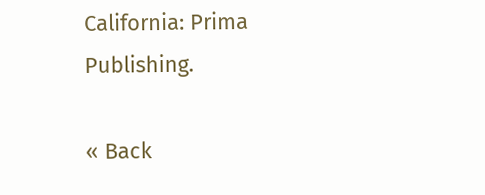California: Prima Publishing.

« Back